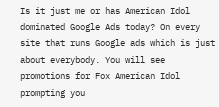Is it just me or has American Idol dominated Google Ads today? On every site that runs Google ads which is just about everybody. You will see promotions for Fox American Idol prompting you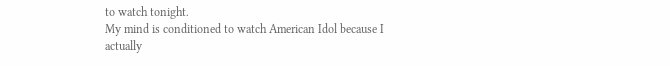to watch tonight.
My mind is conditioned to watch American Idol because I actually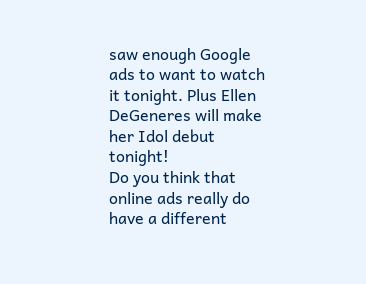saw enough Google ads to want to watch it tonight. Plus Ellen DeGeneres will make her Idol debut tonight!
Do you think that online ads really do have a different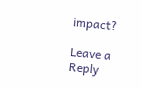impact?

Leave a Reply